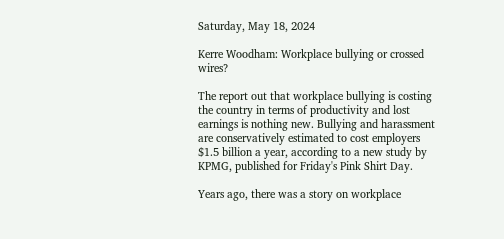Saturday, May 18, 2024

Kerre Woodham: Workplace bullying or crossed wires?

The report out that workplace bullying is costing the country in terms of productivity and lost earnings is nothing new. Bullying and harassment are conservatively estimated to cost employers $1.5 billion a year, according to a new study by KPMG, published for Friday's Pink Shirt Day.

Years ago, there was a story on workplace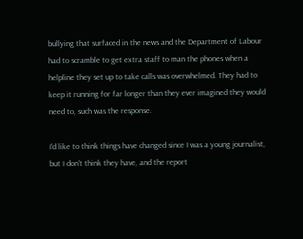bullying that surfaced in the news and the Department of Labour had to scramble to get extra staff to man the phones when a helpline they set up to take calls was overwhelmed. They had to keep it running for far longer than they ever imagined they would need to, such was the response.

I'd like to think things have changed since I was a young journalist, but I don't think they have, and the report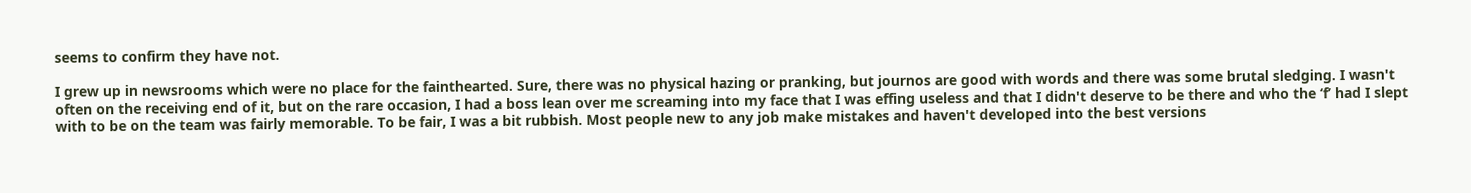seems to confirm they have not.

I grew up in newsrooms which were no place for the fainthearted. Sure, there was no physical hazing or pranking, but journos are good with words and there was some brutal sledging. I wasn't often on the receiving end of it, but on the rare occasion, I had a boss lean over me screaming into my face that I was effing useless and that I didn't deserve to be there and who the ‘f’ had I slept with to be on the team was fairly memorable. To be fair, I was a bit rubbish. Most people new to any job make mistakes and haven't developed into the best versions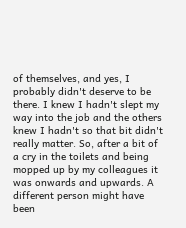of themselves, and yes, I probably didn't deserve to be there. I knew I hadn't slept my way into the job and the others knew I hadn't so that bit didn't really matter. So, after a bit of a cry in the toilets and being mopped up by my colleagues it was onwards and upwards. A different person might have been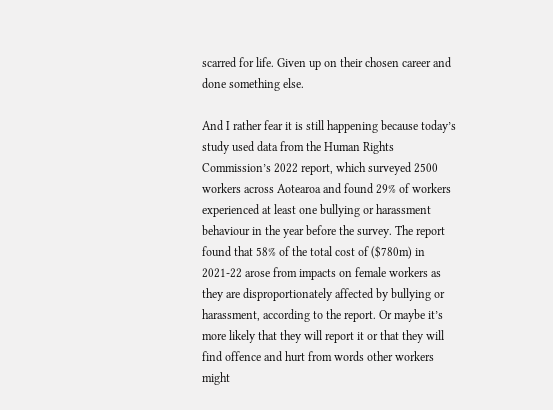scarred for life. Given up on their chosen career and done something else.

And I rather fear it is still happening because today’s study used data from the Human Rights Commission’s 2022 report, which surveyed 2500 workers across Aotearoa and found 29% of workers experienced at least one bullying or harassment behaviour in the year before the survey. The report found that 58% of the total cost of ($780m) in 2021-22 arose from impacts on female workers as they are disproportionately affected by bullying or harassment, according to the report. Or maybe it’s more likely that they will report it or that they will find offence and hurt from words other workers might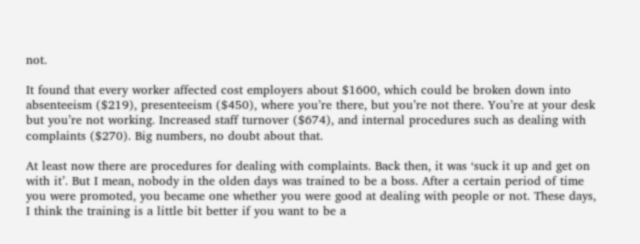not.

It found that every worker affected cost employers about $1600, which could be broken down into absenteeism ($219), presenteeism ($450), where you’re there, but you’re not there. You’re at your desk but you’re not working. Increased staff turnover ($674), and internal procedures such as dealing with complaints ($270). Big numbers, no doubt about that.

At least now there are procedures for dealing with complaints. Back then, it was ‘suck it up and get on with it’. But I mean, nobody in the olden days was trained to be a boss. After a certain period of time you were promoted, you became one whether you were good at dealing with people or not. These days, I think the training is a little bit better if you want to be a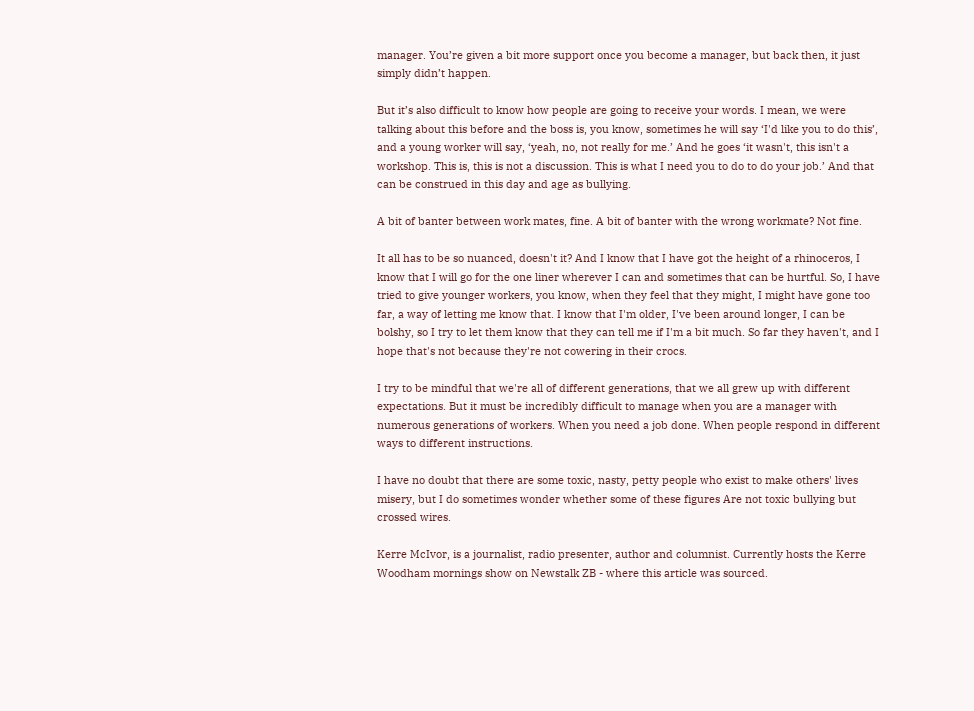manager. You’re given a bit more support once you become a manager, but back then, it just simply didn’t happen.

But it’s also difficult to know how people are going to receive your words. I mean, we were talking about this before and the boss is, you know, sometimes he will say ‘I'd like you to do this’, and a young worker will say, ‘yeah, no, not really for me.’ And he goes ‘it wasn't, this isn't a workshop. This is, this is not a discussion. This is what I need you to do to do your job.’ And that can be construed in this day and age as bullying.

A bit of banter between work mates, fine. A bit of banter with the wrong workmate? Not fine.

It all has to be so nuanced, doesn't it? And I know that I have got the height of a rhinoceros, I know that I will go for the one liner wherever I can and sometimes that can be hurtful. So, I have tried to give younger workers, you know, when they feel that they might, I might have gone too far, a way of letting me know that. I know that I'm older, I've been around longer, I can be bolshy, so I try to let them know that they can tell me if I'm a bit much. So far they haven't, and I hope that's not because they're not cowering in their crocs.

I try to be mindful that we're all of different generations, that we all grew up with different expectations. But it must be incredibly difficult to manage when you are a manager with numerous generations of workers. When you need a job done. When people respond in different ways to different instructions.

I have no doubt that there are some toxic, nasty, petty people who exist to make others' lives misery, but I do sometimes wonder whether some of these figures Are not toxic bullying but crossed wires.

Kerre McIvor, is a journalist, radio presenter, author and columnist. Currently hosts the Kerre Woodham mornings show on Newstalk ZB - where this article was sourced.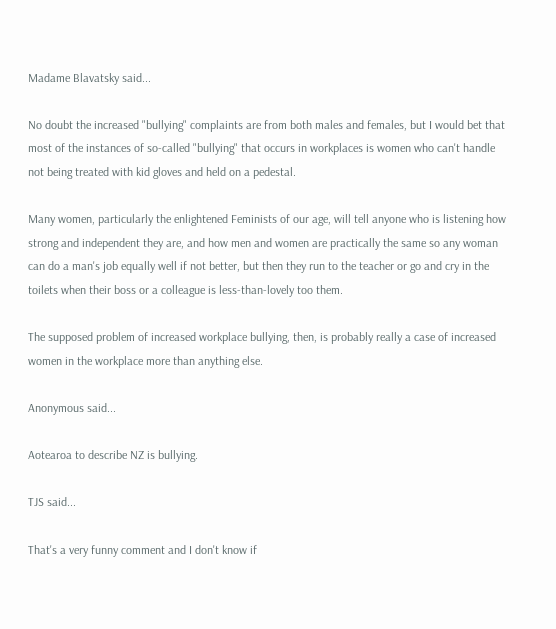Madame Blavatsky said...

No doubt the increased "bullying" complaints are from both males and females, but I would bet that most of the instances of so-called "bullying" that occurs in workplaces is women who can't handle not being treated with kid gloves and held on a pedestal.

Many women, particularly the enlightened Feminists of our age, will tell anyone who is listening how strong and independent they are, and how men and women are practically the same so any woman can do a man's job equally well if not better, but then they run to the teacher or go and cry in the toilets when their boss or a colleague is less-than-lovely too them.

The supposed problem of increased workplace bullying, then, is probably really a case of increased women in the workplace more than anything else.

Anonymous said...

Aotearoa to describe NZ is bullying.

TJS said...

That's a very funny comment and I don't know if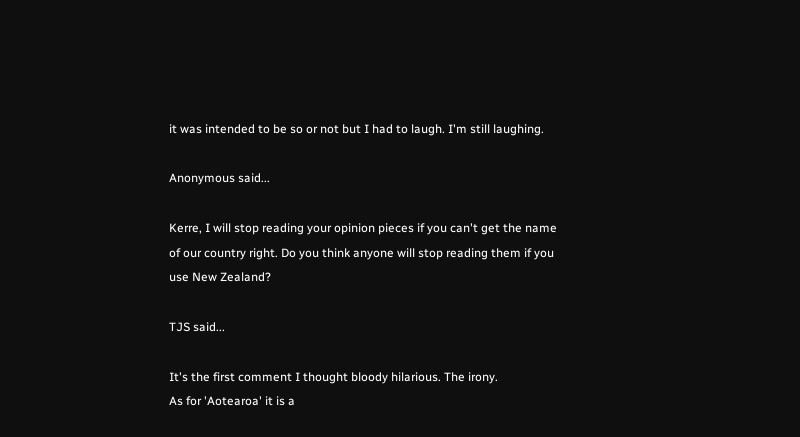it was intended to be so or not but I had to laugh. I'm still laughing.

Anonymous said...

Kerre, I will stop reading your opinion pieces if you can't get the name of our country right. Do you think anyone will stop reading them if you use New Zealand?

TJS said...

It's the first comment I thought bloody hilarious. The irony.
As for 'Aotearoa' it is a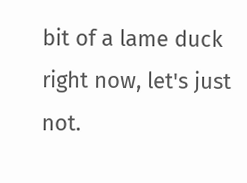bit of a lame duck right now, let's just not.